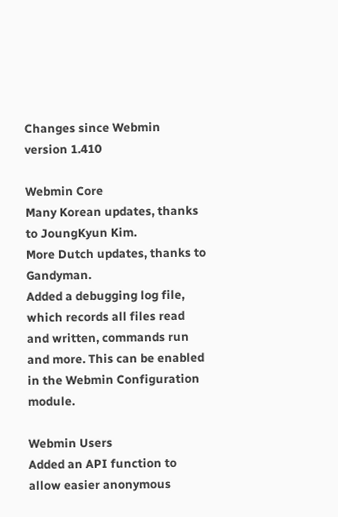Changes since Webmin version 1.410

Webmin Core
Many Korean updates, thanks to JoungKyun Kim.
More Dutch updates, thanks to Gandyman.
Added a debugging log file, which records all files read and written, commands run and more. This can be enabled in the Webmin Configuration module.

Webmin Users
Added an API function to allow easier anonymous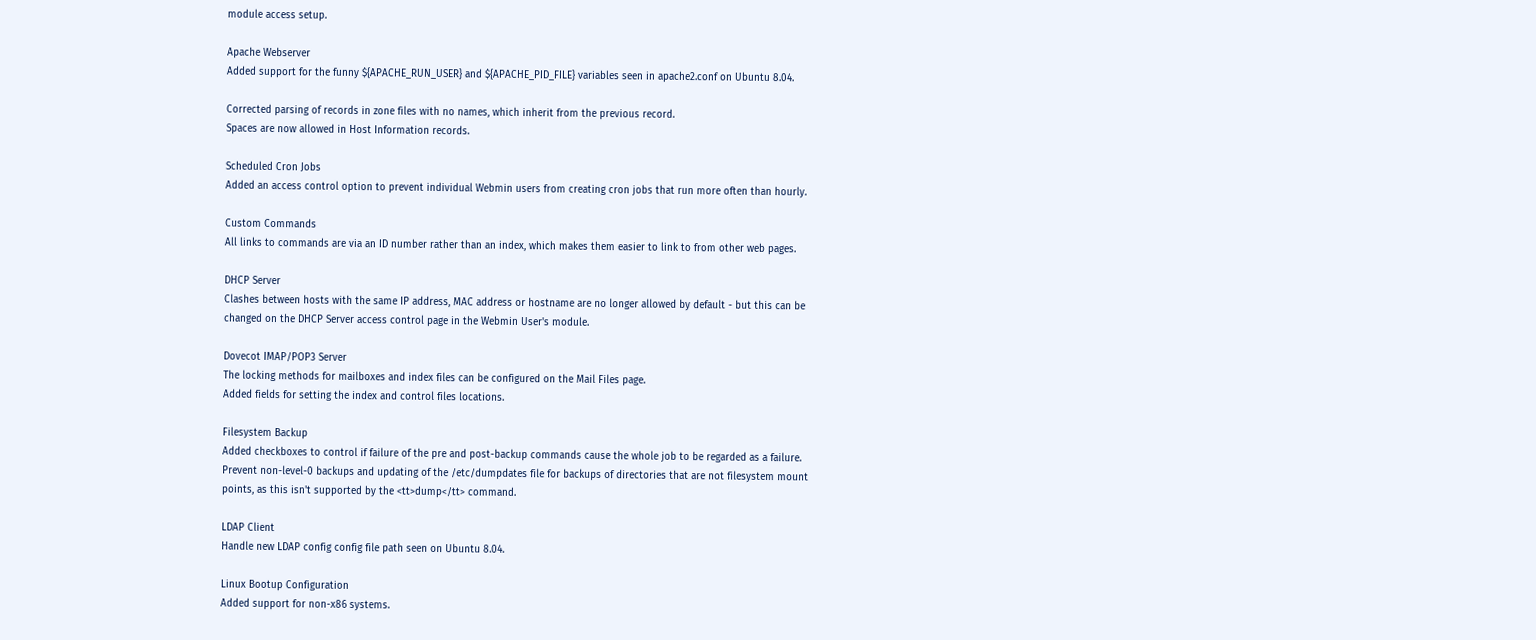module access setup.

Apache Webserver
Added support for the funny ${APACHE_RUN_USER} and ${APACHE_PID_FILE} variables seen in apache2.conf on Ubuntu 8.04.

Corrected parsing of records in zone files with no names, which inherit from the previous record.
Spaces are now allowed in Host Information records.

Scheduled Cron Jobs
Added an access control option to prevent individual Webmin users from creating cron jobs that run more often than hourly.

Custom Commands
All links to commands are via an ID number rather than an index, which makes them easier to link to from other web pages.

DHCP Server
Clashes between hosts with the same IP address, MAC address or hostname are no longer allowed by default - but this can be changed on the DHCP Server access control page in the Webmin User's module.

Dovecot IMAP/POP3 Server
The locking methods for mailboxes and index files can be configured on the Mail Files page.
Added fields for setting the index and control files locations.

Filesystem Backup
Added checkboxes to control if failure of the pre and post-backup commands cause the whole job to be regarded as a failure.
Prevent non-level-0 backups and updating of the /etc/dumpdates file for backups of directories that are not filesystem mount points, as this isn't supported by the <tt>dump</tt> command.

LDAP Client
Handle new LDAP config config file path seen on Ubuntu 8.04.

Linux Bootup Configuration
Added support for non-x86 systems.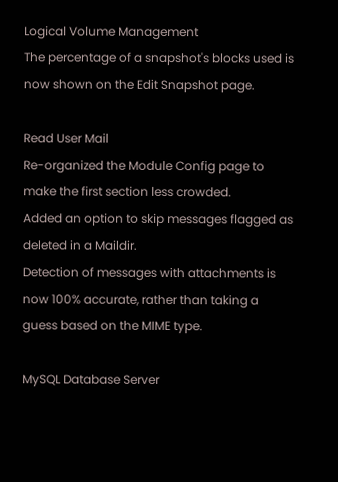Logical Volume Management
The percentage of a snapshot's blocks used is now shown on the Edit Snapshot page.

Read User Mail
Re-organized the Module Config page to make the first section less crowded.
Added an option to skip messages flagged as deleted in a Maildir.
Detection of messages with attachments is now 100% accurate, rather than taking a guess based on the MIME type.

MySQL Database Server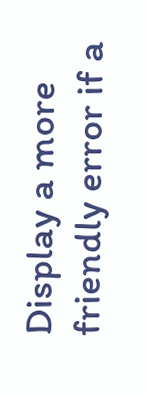Display a more friendly error if a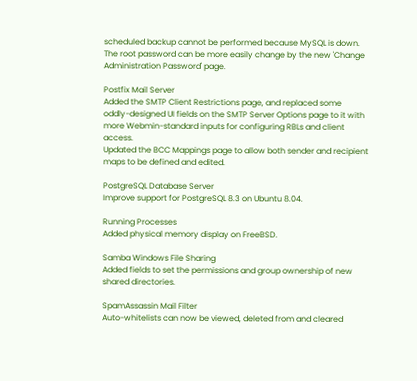scheduled backup cannot be performed because MySQL is down.
The root password can be more easily change by the new 'Change Administration Password' page.

Postfix Mail Server
Added the SMTP Client Restrictions page, and replaced some oddly-designed UI fields on the SMTP Server Options page to it with more Webmin-standard inputs for configuring RBLs and client access.
Updated the BCC Mappings page to allow both sender and recipient maps to be defined and edited.

PostgreSQL Database Server
Improve support for PostgreSQL 8.3 on Ubuntu 8.04.

Running Processes
Added physical memory display on FreeBSD.

Samba Windows File Sharing
Added fields to set the permissions and group ownership of new shared directories.

SpamAssassin Mail Filter
Auto-whitelists can now be viewed, deleted from and cleared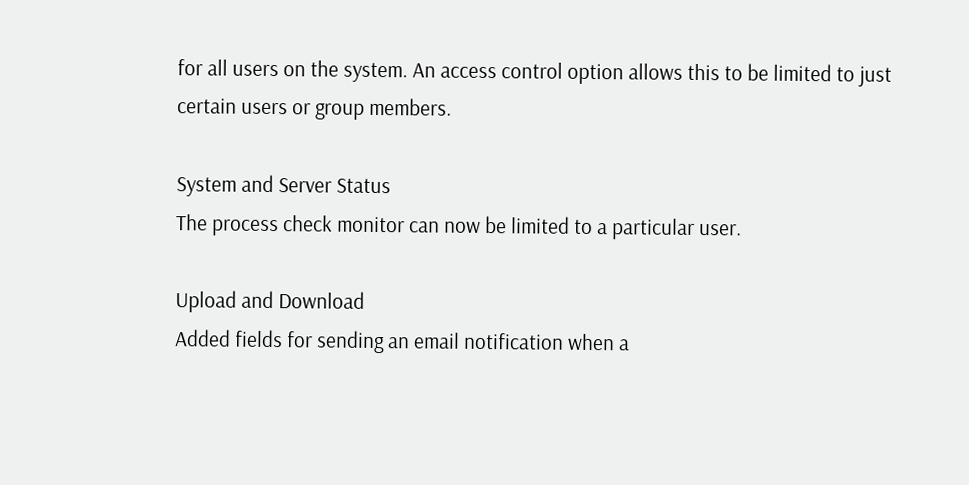for all users on the system. An access control option allows this to be limited to just certain users or group members.

System and Server Status
The process check monitor can now be limited to a particular user.

Upload and Download
Added fields for sending an email notification when a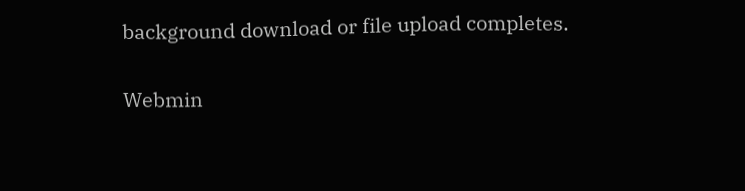background download or file upload completes.

Webmin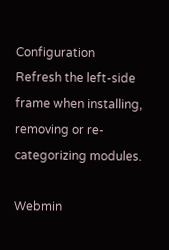Configuration
Refresh the left-side frame when installing, removing or re-categorizing modules.

Webmin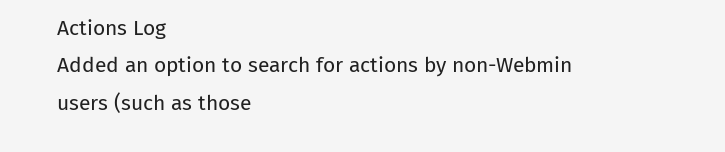Actions Log
Added an option to search for actions by non-Webmin users (such as those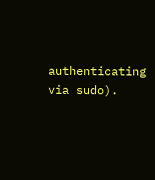authenticating via sudo).